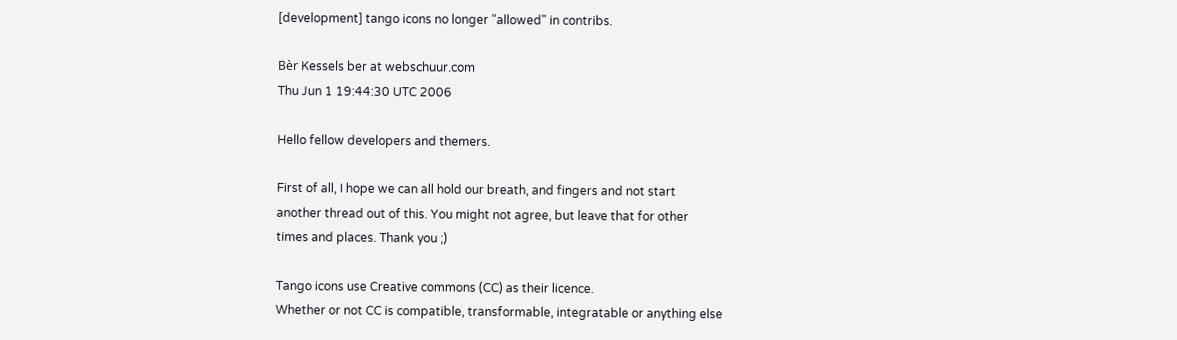[development] tango icons no longer "allowed" in contribs.

Bèr Kessels ber at webschuur.com
Thu Jun 1 19:44:30 UTC 2006

Hello fellow developers and themers.

First of all, I hope we can all hold our breath, and fingers and not start
another thread out of this. You might not agree, but leave that for other
times and places. Thank you ;)

Tango icons use Creative commons (CC) as their licence.
Whether or not CC is compatible, transformable, integratable or anything else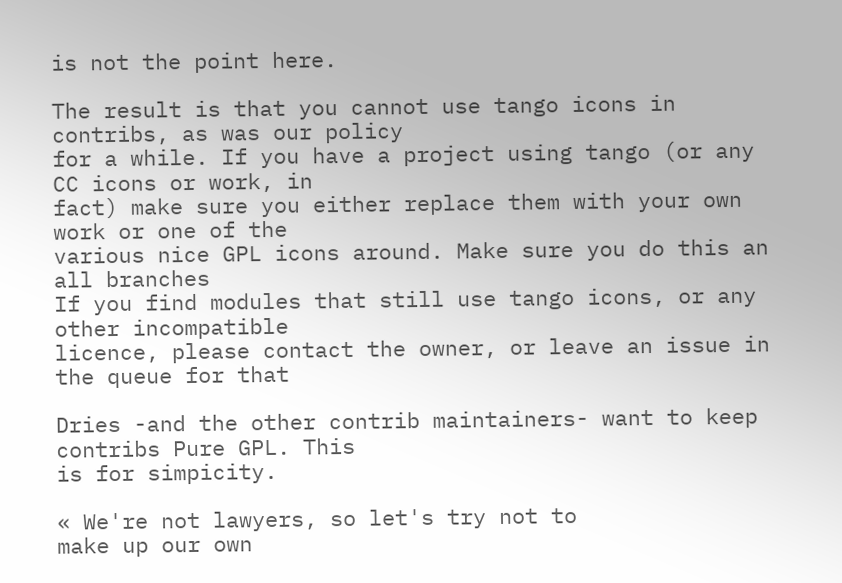is not the point here.

The result is that you cannot use tango icons in contribs, as was our policy
for a while. If you have a project using tango (or any CC icons or work, in
fact) make sure you either replace them with your own work or one of the
various nice GPL icons around. Make sure you do this an all branches
If you find modules that still use tango icons, or any other incompatible
licence, please contact the owner, or leave an issue in the queue for that

Dries -and the other contrib maintainers- want to keep contribs Pure GPL. This
is for simpicity.

« We're not lawyers, so let's try not to
make up our own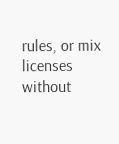rules, or mix licenses without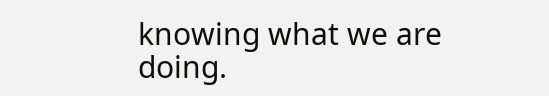knowing what we are
doing.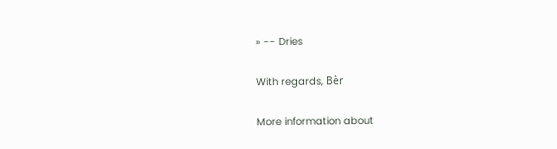» -- Dries

With regards, Bèr

More information about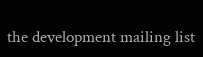the development mailing list